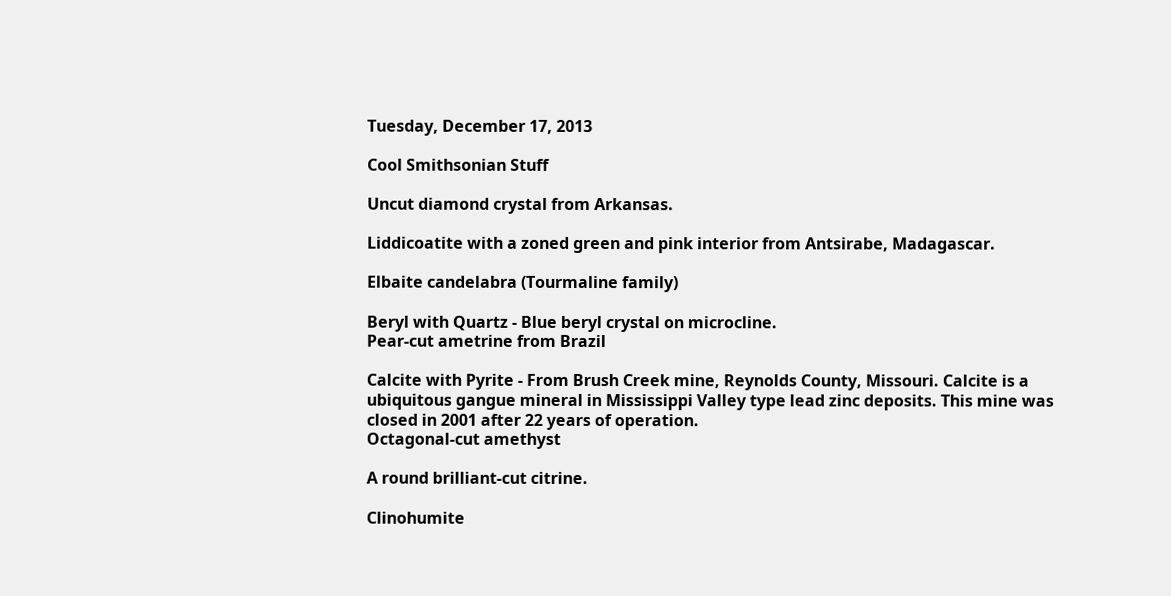Tuesday, December 17, 2013

Cool Smithsonian Stuff

Uncut diamond crystal from Arkansas.

Liddicoatite with a zoned green and pink interior from Antsirabe, Madagascar.

Elbaite candelabra (Tourmaline family)

Beryl with Quartz - Blue beryl crystal on microcline.
Pear-cut ametrine from Brazil

Calcite with Pyrite - From Brush Creek mine, Reynolds County, Missouri. Calcite is a ubiquitous gangue mineral in Mississippi Valley type lead zinc deposits. This mine was closed in 2001 after 22 years of operation.
Octagonal-cut amethyst

A round brilliant-cut citrine.

Clinohumite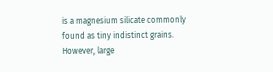is a magnesium silicate commonly found as tiny indistinct grains. However, large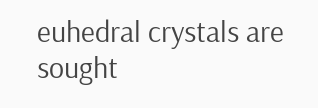euhedral crystals are sought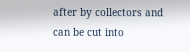after by collectors and can be cut into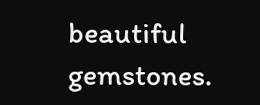beautiful gemstones.